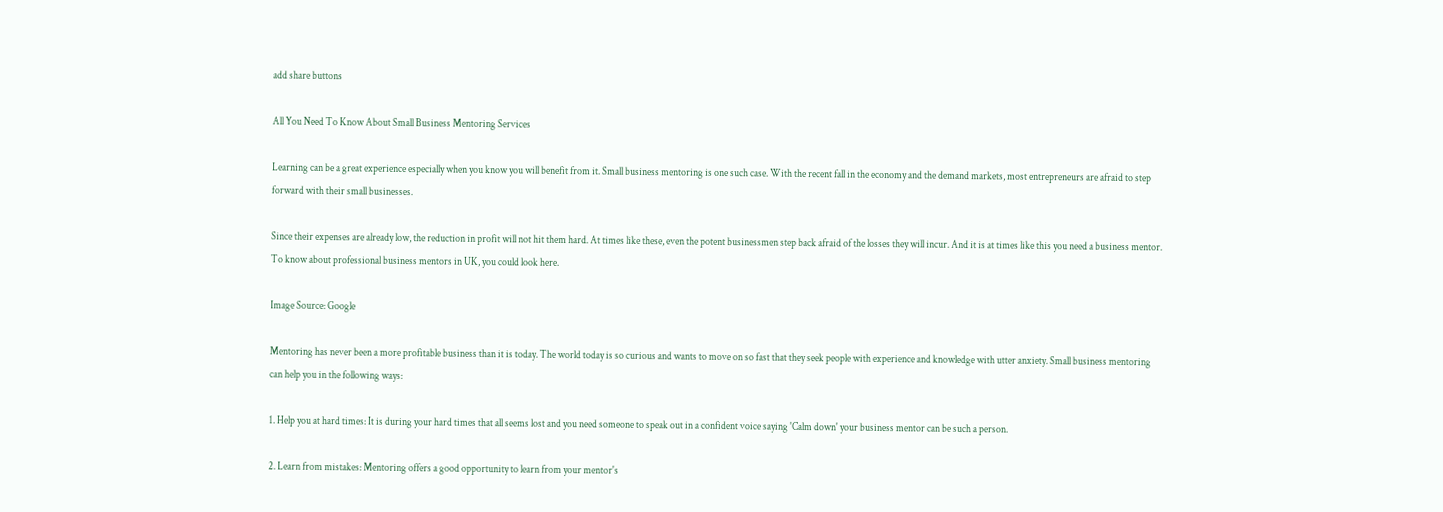add share buttons

All You Need To Know About Small Business Mentoring Services

Learning can be a great experience especially when you know you will benefit from it. Small business mentoring is one such case. With the recent fall in the economy and the demand markets, most entrepreneurs are afraid to step forward with their small businesses.

Since their expenses are already low, the reduction in profit will not hit them hard. At times like these, even the potent businessmen step back afraid of the losses they will incur. And it is at times like this you need a business mentor. To know about professional business mentors in UK, you could look here.

Image Source: Google

Mentoring has never been a more profitable business than it is today. The world today is so curious and wants to move on so fast that they seek people with experience and knowledge with utter anxiety. Small business mentoring can help you in the following ways:

1. Help you at hard times: It is during your hard times that all seems lost and you need someone to speak out in a confident voice saying 'Calm down' your business mentor can be such a person.

2. Learn from mistakes: Mentoring offers a good opportunity to learn from your mentor's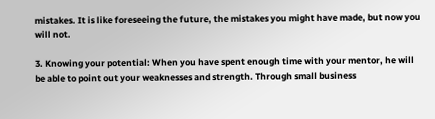mistakes. It is like foreseeing the future, the mistakes you might have made, but now you will not.

3. Knowing your potential: When you have spent enough time with your mentor, he will be able to point out your weaknesses and strength. Through small business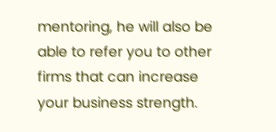mentoring, he will also be able to refer you to other firms that can increase your business strength.